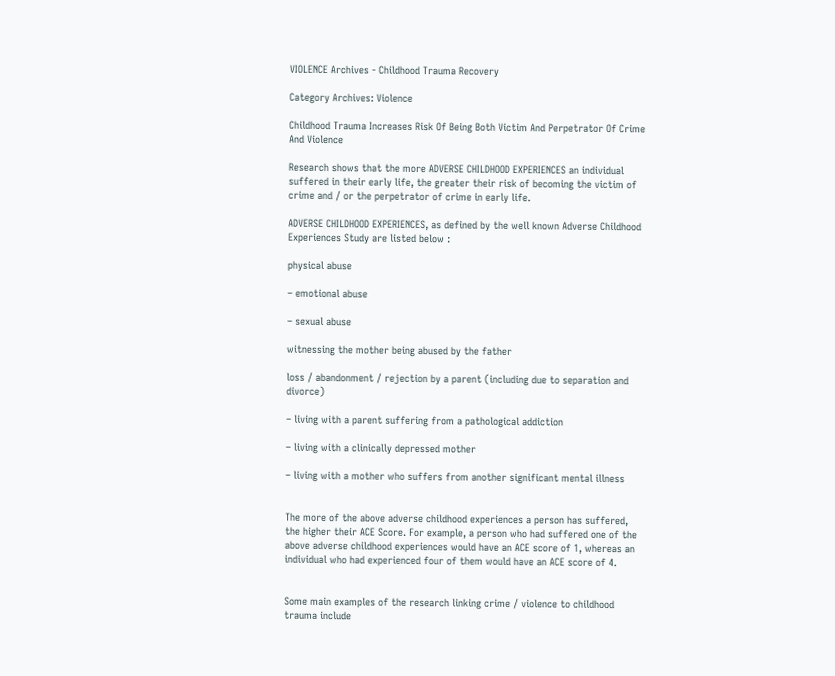VIOLENCE Archives - Childhood Trauma Recovery

Category Archives: Violence

Childhood Trauma Increases Risk Of Being Both Victim And Perpetrator Of Crime And Violence

Research shows that the more ADVERSE CHILDHOOD EXPERIENCES an individual suffered in their early life, the greater their risk of becoming the victim of crime and / or the perpetrator of crime in early life.

ADVERSE CHILDHOOD EXPERIENCES, as defined by the well known Adverse Childhood Experiences Study are listed below :

physical abuse

– emotional abuse

– sexual abuse

witnessing the mother being abused by the father

loss / abandonment / rejection by a parent (including due to separation and divorce)

– living with a parent suffering from a pathological addiction

– living with a clinically depressed mother

– living with a mother who suffers from another significant mental illness


The more of the above adverse childhood experiences a person has suffered, the higher their ACE Score. For example, a person who had suffered one of the above adverse childhood experiences would have an ACE score of 1, whereas an individual who had experienced four of them would have an ACE score of 4.


Some main examples of the research linking crime / violence to childhood trauma include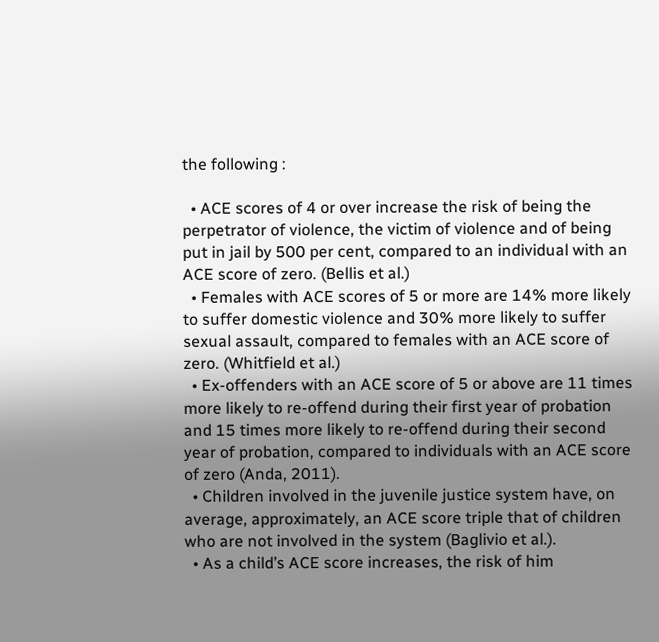the following :

  • ACE scores of 4 or over increase the risk of being the perpetrator of violence, the victim of violence and of being put in jail by 500 per cent, compared to an individual with an ACE score of zero. (Bellis et al.)
  • Females with ACE scores of 5 or more are 14% more likely to suffer domestic violence and 30% more likely to suffer sexual assault, compared to females with an ACE score of zero. (Whitfield et al.)
  • Ex-offenders with an ACE score of 5 or above are 11 times more likely to re-offend during their first year of probation and 15 times more likely to re-offend during their second year of probation, compared to individuals with an ACE score of zero (Anda, 2011).
  • Children involved in the juvenile justice system have, on average, approximately, an ACE score triple that of children who are not involved in the system (Baglivio et al.).
  • As a child’s ACE score increases, the risk of him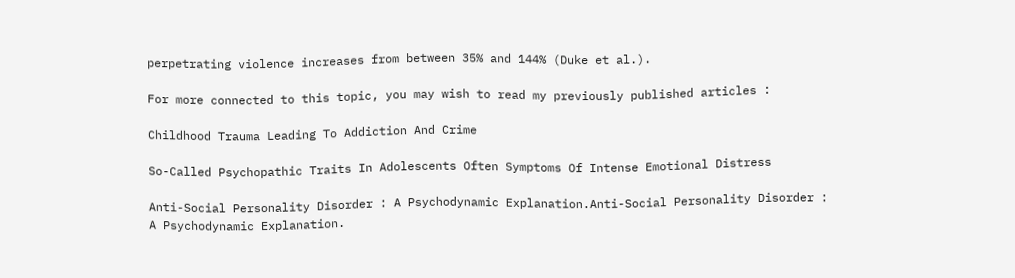perpetrating violence increases from between 35% and 144% (Duke et al.).

For more connected to this topic, you may wish to read my previously published articles :

Childhood Trauma Leading To Addiction And Crime

So-Called Psychopathic Traits In Adolescents Often Symptoms Of Intense Emotional Distress

Anti-Social Personality Disorder : A Psychodynamic Explanation.Anti-Social Personality Disorder : A Psychodynamic Explanation.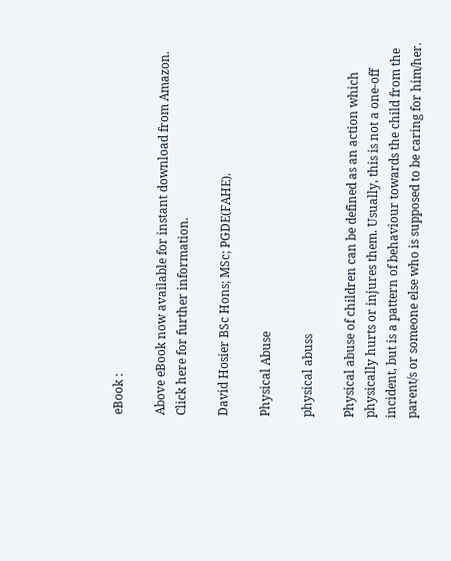eBook :

Above eBook now available for instant download from Amazon. Click here for further information.

David Hosier BSc Hons; MSc; PGDE(FAHE).

Physical Abuse

physical abuss

Physical abuse of children can be defined as an action which physically hurts or injures them. Usually, this is not a one-off incident, but is a pattern of behaviour towards the child from the parent/s or someone else who is supposed to be caring for him/her.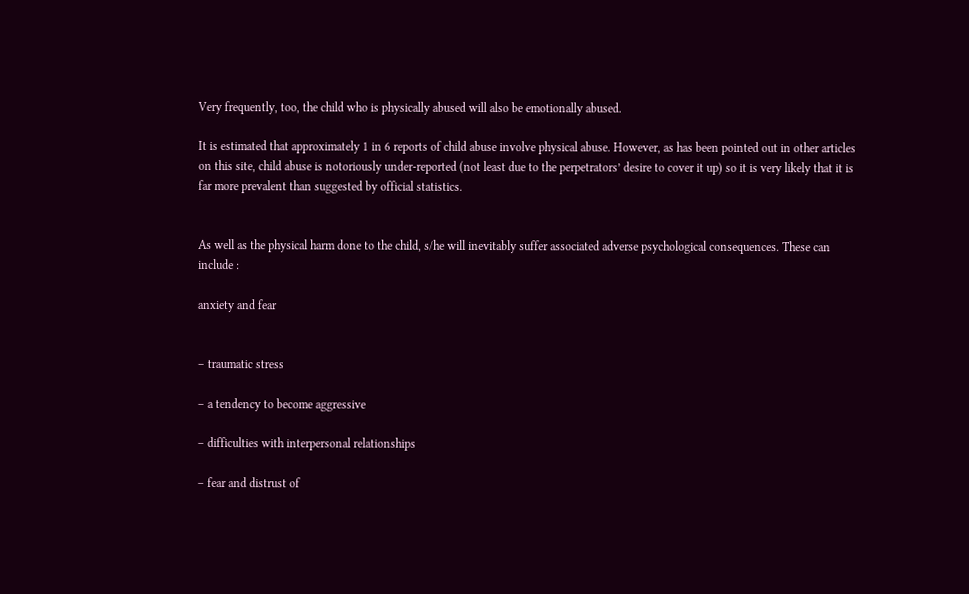Very frequently, too, the child who is physically abused will also be emotionally abused.

It is estimated that approximately 1 in 6 reports of child abuse involve physical abuse. However, as has been pointed out in other articles on this site, child abuse is notoriously under-reported (not least due to the perpetrators’ desire to cover it up) so it is very likely that it is far more prevalent than suggested by official statistics.


As well as the physical harm done to the child, s/he will inevitably suffer associated adverse psychological consequences. These can include :

anxiety and fear


– traumatic stress

– a tendency to become aggressive

– difficulties with interpersonal relationships

– fear and distrust of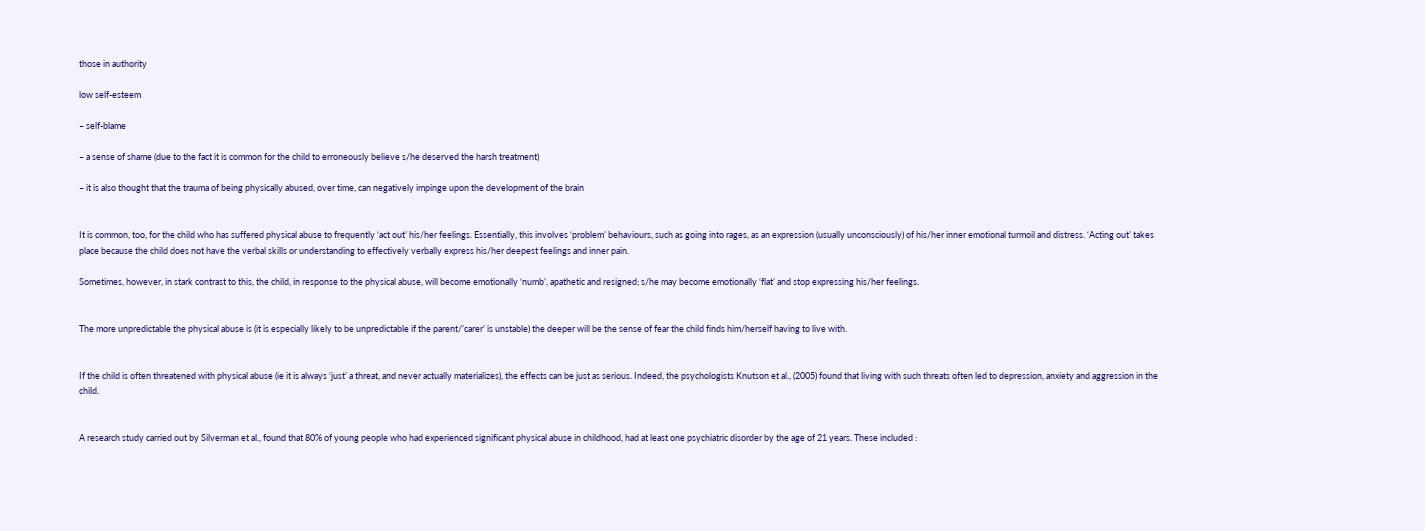those in authority

low self-esteem

– self-blame

– a sense of shame (due to the fact it is common for the child to erroneously believe s/he deserved the harsh treatment)

– it is also thought that the trauma of being physically abused, over time, can negatively impinge upon the development of the brain


It is common, too, for the child who has suffered physical abuse to frequently ‘act out’ his/her feelings. Essentially, this involves ‘problem’ behaviours, such as going into rages, as an expression (usually unconsciously) of his/her inner emotional turmoil and distress. ‘Acting out’ takes place because the child does not have the verbal skills or understanding to effectively verbally express his/her deepest feelings and inner pain.

Sometimes, however, in stark contrast to this, the child, in response to the physical abuse, will become emotionally ‘numb’, apathetic and resigned; s/he may become emotionally ‘flat’ and stop expressing his/her feelings.


The more unpredictable the physical abuse is (it is especially likely to be unpredictable if the parent/’carer’ is unstable) the deeper will be the sense of fear the child finds him/herself having to live with.


If the child is often threatened with physical abuse (ie it is always ‘just’ a threat, and never actually materializes), the effects can be just as serious. Indeed, the psychologists Knutson et al., (2005) found that living with such threats often led to depression, anxiety and aggression in the child.


A research study carried out by Silverman et al., found that 80% of young people who had experienced significant physical abuse in childhood, had at least one psychiatric disorder by the age of 21 years. These included :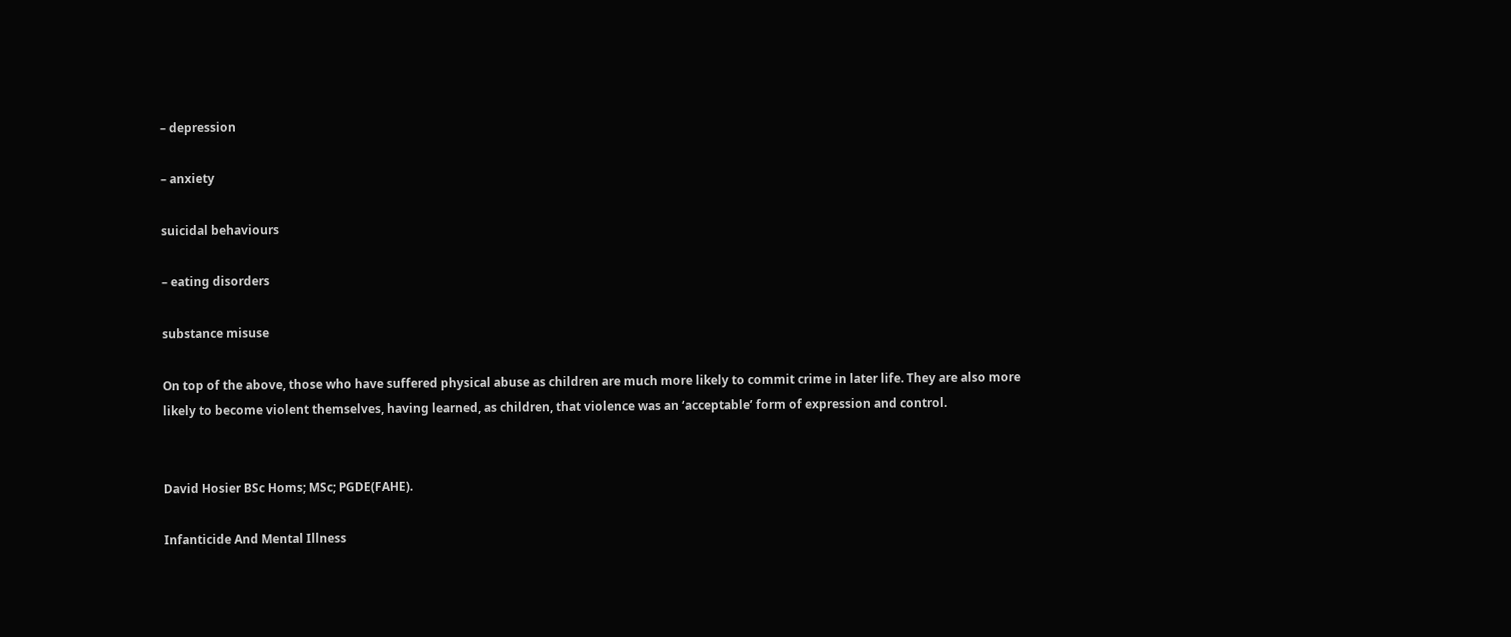– depression

– anxiety

suicidal behaviours

– eating disorders

substance misuse

On top of the above, those who have suffered physical abuse as children are much more likely to commit crime in later life. They are also more likely to become violent themselves, having learned, as children, that violence was an ‘acceptable’ form of expression and control.


David Hosier BSc Homs; MSc; PGDE(FAHE).

Infanticide And Mental Illness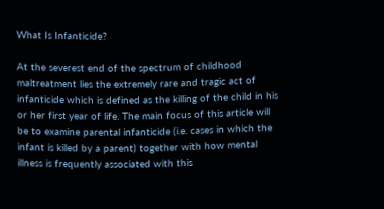What Is Infanticide?

At the severest end of the spectrum of childhood maltreatment lies the extremely rare and tragic act of infanticide which is defined as the killing of the child in his or her first year of life. The main focus of this article will be to examine parental infanticide (i.e. cases in which the infant is killed by a parent) together with how mental illness is frequently associated with this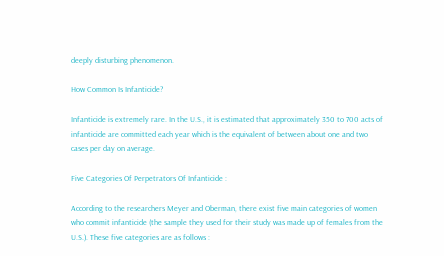deeply disturbing phenomenon.

How Common Is Infanticide?

Infanticide is extremely rare. In the U.S., it is estimated that approximately 350 to 700 acts of infanticide are committed each year which is the equivalent of between about one and two cases per day on average.

Five Categories Of Perpetrators Of Infanticide :

According to the researchers Meyer and Oberman, there exist five main categories of women who commit infanticide (the sample they used for their study was made up of females from the U.S.). These five categories are as follows :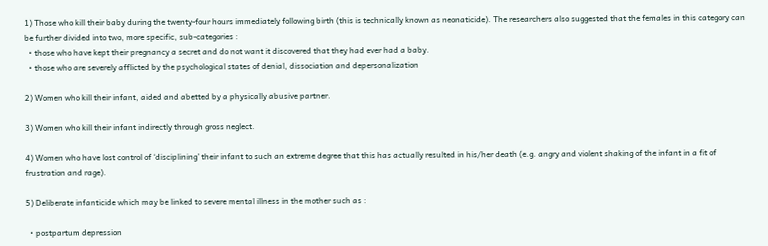1) Those who kill their baby during the twenty-four hours immediately following birth (this is technically known as neonaticide). The researchers also suggested that the females in this category can be further divided into two, more specific, sub-categories :
  • those who have kept their pregnancy a secret and do not want it discovered that they had ever had a baby.
  • those who are severely afflicted by the psychological states of denial, dissociation and depersonalization

2) Women who kill their infant, aided and abetted by a physically abusive partner.

3) Women who kill their infant indirectly through gross neglect.

4) Women who have lost control of ‘disciplining’ their infant to such an extreme degree that this has actually resulted in his/her death (e.g. angry and violent shaking of the infant in a fit of frustration and rage).

5) Deliberate infanticide which may be linked to severe mental illness in the mother such as :

  • postpartum depression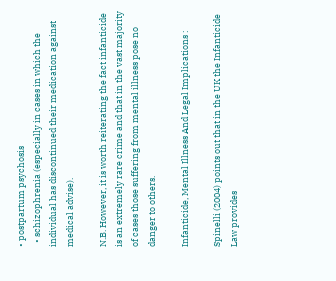• postpartum psychosis
  • schizophrenia (especially in cases in which the individual has discontinued their medication against medical advise).

N.B. However, it is worth reiterating the fact infanticide is an extremely rare crime and that in the vast majority of cases those suffering from mental illness pose no danger to others.

Infanticide, Mental Illness And Legal Implications :

Spinelli (2004) points out that in the UK the Infanticide Law provides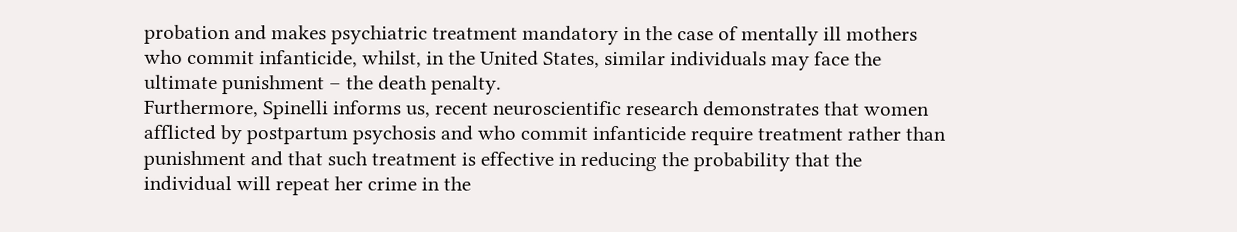probation and makes psychiatric treatment mandatory in the case of mentally ill mothers who commit infanticide, whilst, in the United States, similar individuals may face the ultimate punishment – the death penalty.
Furthermore, Spinelli informs us, recent neuroscientific research demonstrates that women afflicted by postpartum psychosis and who commit infanticide require treatment rather than punishment and that such treatment is effective in reducing the probability that the individual will repeat her crime in the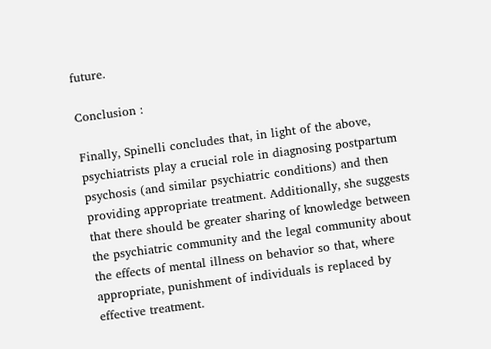future.

Conclusion :

Finally, Spinelli concludes that, in light of the above, psychiatrists play a crucial role in diagnosing postpartum psychosis (and similar psychiatric conditions) and then providing appropriate treatment. Additionally, she suggests that there should be greater sharing of knowledge between the psychiatric community and the legal community about the effects of mental illness on behavior so that, where appropriate, punishment of individuals is replaced by effective treatment.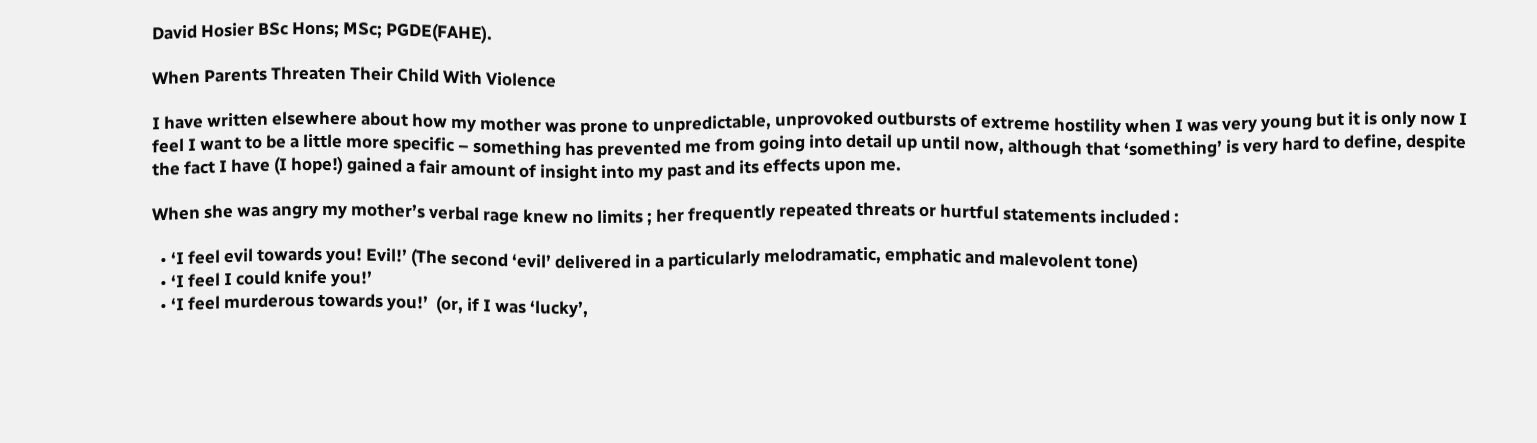David Hosier BSc Hons; MSc; PGDE(FAHE).

When Parents Threaten Their Child With Violence

I have written elsewhere about how my mother was prone to unpredictable, unprovoked outbursts of extreme hostility when I was very young but it is only now I feel I want to be a little more specific – something has prevented me from going into detail up until now, although that ‘something’ is very hard to define, despite the fact I have (I hope!) gained a fair amount of insight into my past and its effects upon me.

When she was angry my mother’s verbal rage knew no limits ; her frequently repeated threats or hurtful statements included :

  • ‘I feel evil towards you! Evil!’ (The second ‘evil’ delivered in a particularly melodramatic, emphatic and malevolent tone)
  • ‘I feel I could knife you!’
  • ‘I feel murderous towards you!’  (or, if I was ‘lucky’,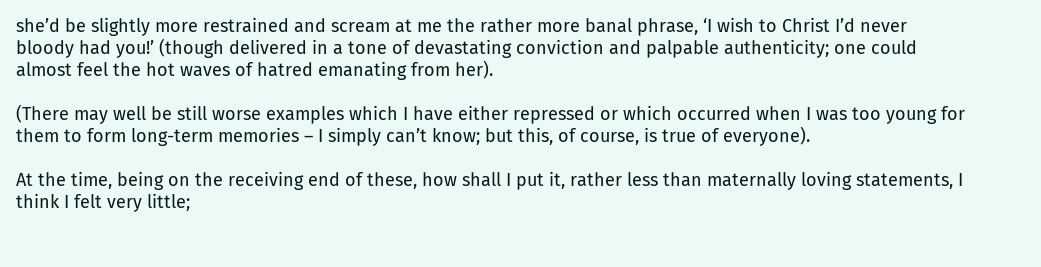she’d be slightly more restrained and scream at me the rather more banal phrase, ‘I wish to Christ I’d never bloody had you!’ (though delivered in a tone of devastating conviction and palpable authenticity; one could almost feel the hot waves of hatred emanating from her).

(There may well be still worse examples which I have either repressed or which occurred when I was too young for them to form long-term memories – I simply can’t know; but this, of course, is true of everyone).

At the time, being on the receiving end of these, how shall I put it, rather less than maternally loving statements, I think I felt very little;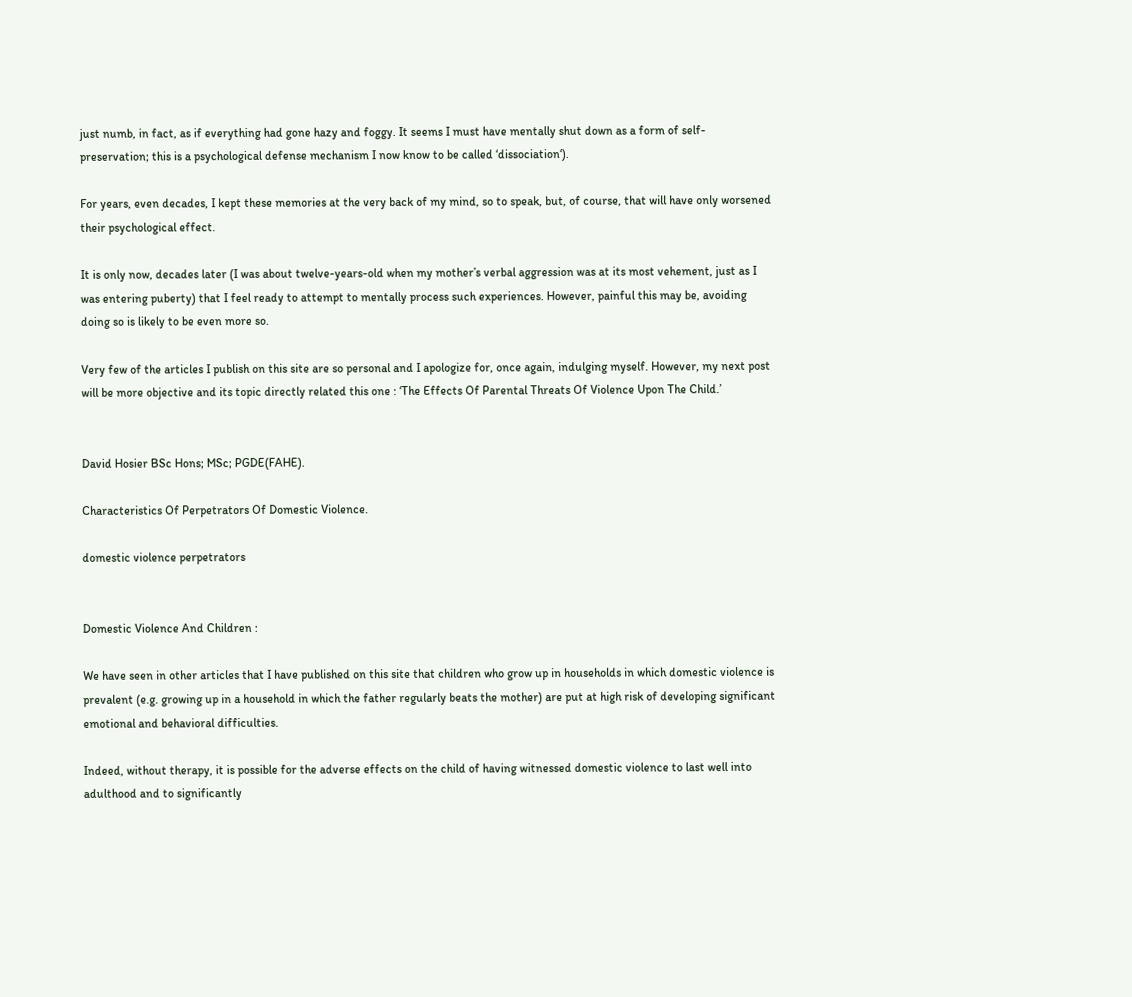just numb, in fact, as if everything had gone hazy and foggy. It seems I must have mentally shut down as a form of self-preservation; this is a psychological defense mechanism I now know to be called ‘dissociation‘).

For years, even decades, I kept these memories at the very back of my mind, so to speak, but, of course, that will have only worsened their psychological effect.

It is only now, decades later (I was about twelve-years-old when my mother’s verbal aggression was at its most vehement, just as I was entering puberty) that I feel ready to attempt to mentally process such experiences. However, painful this may be, avoiding doing so is likely to be even more so.

Very few of the articles I publish on this site are so personal and I apologize for, once again, indulging myself. However, my next post will be more objective and its topic directly related this one : ‘The Effects Of Parental Threats Of Violence Upon The Child.’


David Hosier BSc Hons; MSc; PGDE(FAHE).

Characteristics Of Perpetrators Of Domestic Violence.

domestic violence perpetrators


Domestic Violence And Children :

We have seen in other articles that I have published on this site that children who grow up in households in which domestic violence is prevalent (e.g. growing up in a household in which the father regularly beats the mother) are put at high risk of developing significant emotional and behavioral difficulties.

Indeed, without therapy, it is possible for the adverse effects on the child of having witnessed domestic violence to last well into adulthood and to significantly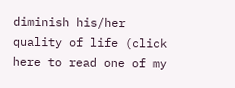diminish his/her quality of life (click here to read one of my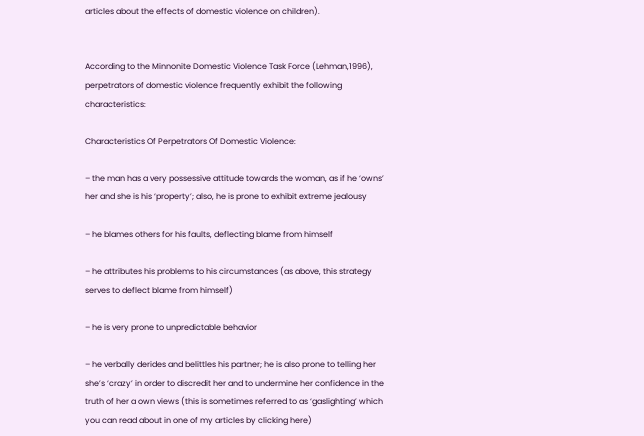articles about the effects of domestic violence on children).


According to the Minnonite Domestic Violence Task Force (Lehman,1996), perpetrators of domestic violence frequently exhibit the following characteristics:

Characteristics Of Perpetrators Of Domestic Violence:

– the man has a very possessive attitude towards the woman, as if he ‘owns’ her and she is his ‘property’; also, he is prone to exhibit extreme jealousy

– he blames others for his faults, deflecting blame from himself

– he attributes his problems to his circumstances (as above, this strategy serves to deflect blame from himself)

– he is very prone to unpredictable behavior

– he verbally derides and belittles his partner; he is also prone to telling her she’s ‘crazy’ in order to discredit her and to undermine her confidence in the truth of her a own views (this is sometimes referred to as ‘gaslighting’ which you can read about in one of my articles by clicking here)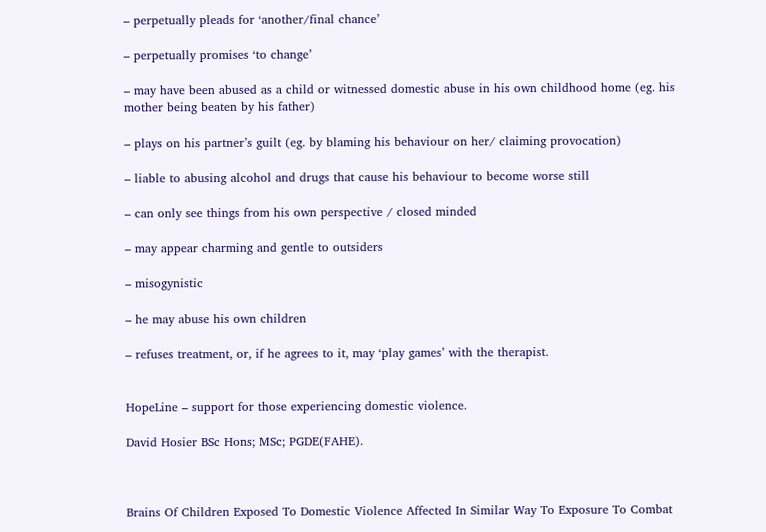– perpetually pleads for ‘another/final chance’

– perpetually promises ‘to change’

– may have been abused as a child or witnessed domestic abuse in his own childhood home (eg. his mother being beaten by his father)

– plays on his partner’s guilt (eg. by blaming his behaviour on her/ claiming provocation)

– liable to abusing alcohol and drugs that cause his behaviour to become worse still

– can only see things from his own perspective / closed minded

– may appear charming and gentle to outsiders

– misogynistic

– he may abuse his own children

– refuses treatment, or, if he agrees to it, may ‘play games’ with the therapist.


HopeLine – support for those experiencing domestic violence.

David Hosier BSc Hons; MSc; PGDE(FAHE).



Brains Of Children Exposed To Domestic Violence Affected In Similar Way To Exposure To Combat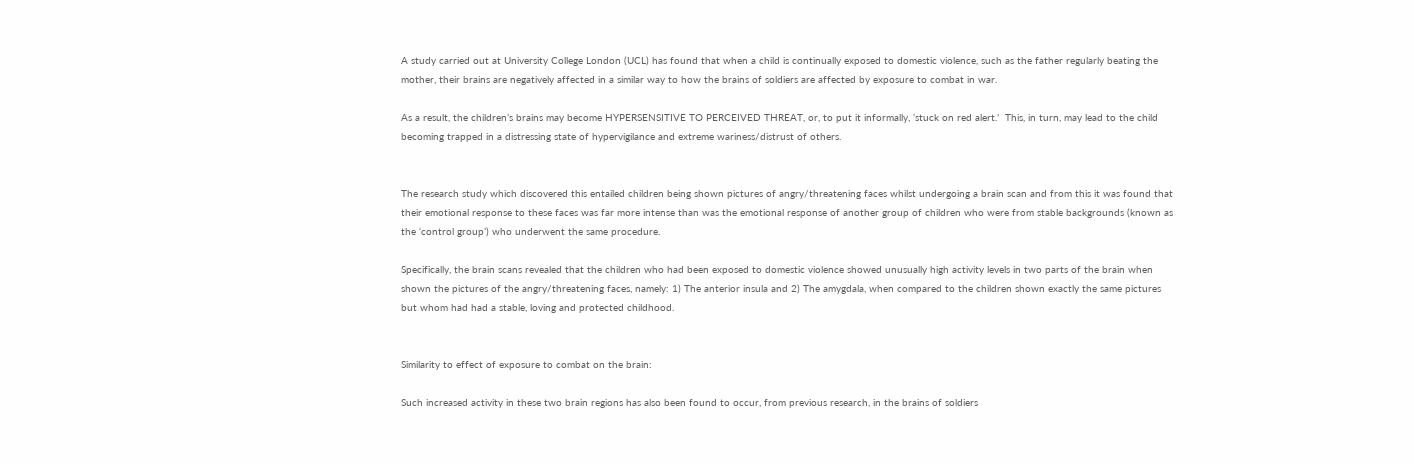A study carried out at University College London (UCL) has found that when a child is continually exposed to domestic violence, such as the father regularly beating the mother, their brains are negatively affected in a similar way to how the brains of soldiers are affected by exposure to combat in war.

As a result, the children’s brains may become HYPERSENSITIVE TO PERCEIVED THREAT, or, to put it informally, ‘stuck on red alert.’  This, in turn, may lead to the child becoming trapped in a distressing state of hypervigilance and extreme wariness/distrust of others.


The research study which discovered this entailed children being shown pictures of angry/threatening faces whilst undergoing a brain scan and from this it was found that their emotional response to these faces was far more intense than was the emotional response of another group of children who were from stable backgrounds (known as the ‘control group’) who underwent the same procedure.

Specifically, the brain scans revealed that the children who had been exposed to domestic violence showed unusually high activity levels in two parts of the brain when shown the pictures of the angry/threatening faces, namely: 1) The anterior insula and 2) The amygdala, when compared to the children shown exactly the same pictures but whom had had a stable, loving and protected childhood.


Similarity to effect of exposure to combat on the brain:

Such increased activity in these two brain regions has also been found to occur, from previous research, in the brains of soldiers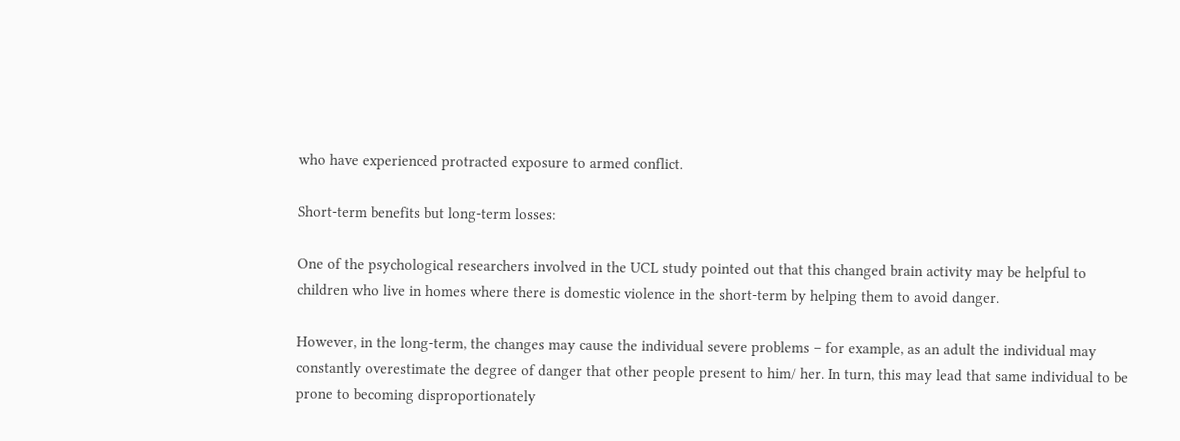who have experienced protracted exposure to armed conflict.

Short-term benefits but long-term losses:

One of the psychological researchers involved in the UCL study pointed out that this changed brain activity may be helpful to children who live in homes where there is domestic violence in the short-term by helping them to avoid danger.

However, in the long-term, the changes may cause the individual severe problems – for example, as an adult the individual may constantly overestimate the degree of danger that other people present to him/ her. In turn, this may lead that same individual to be prone to becoming disproportionately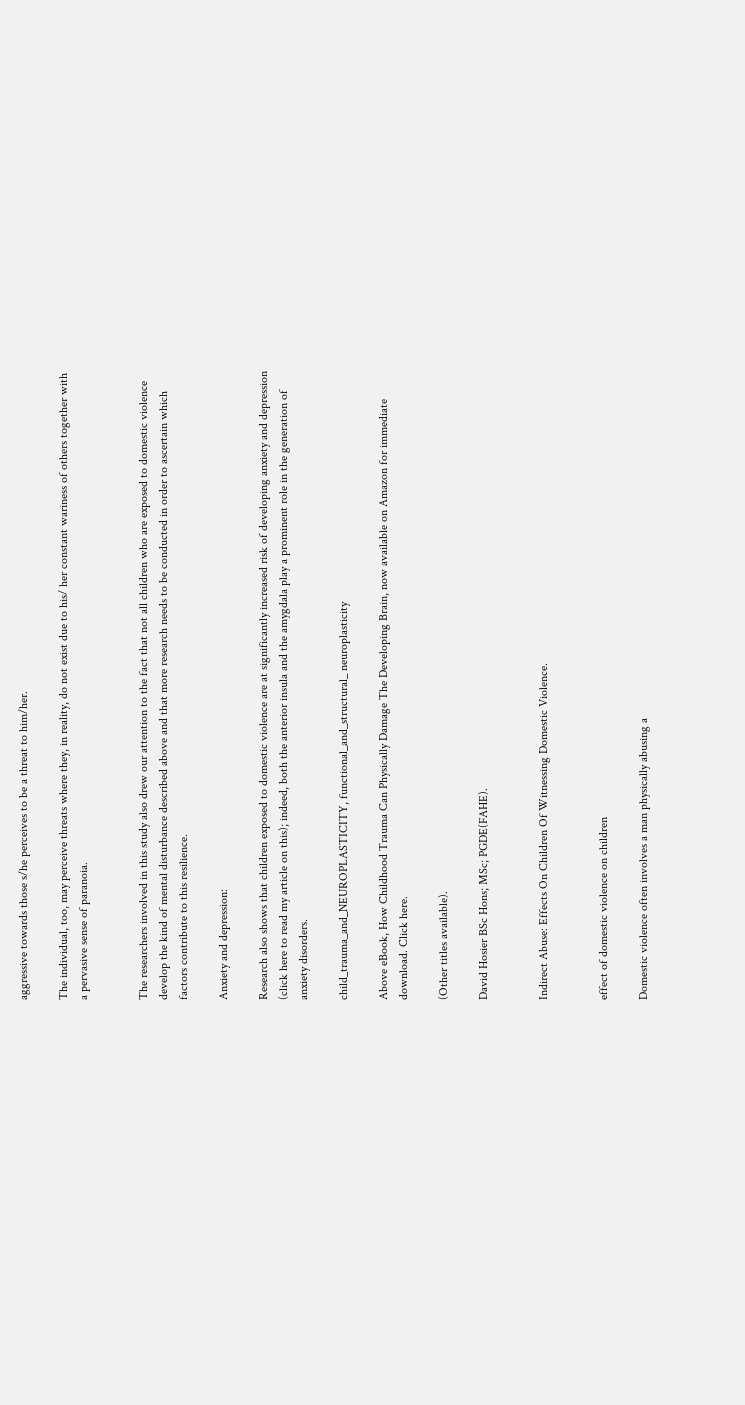aggressive towards those s/he perceives to be a threat to him/her.

The individual, too, may perceive threats where they, in reality, do not exist due to his/ her constant wariness of others together with a pervasive sense of paranoia.


The researchers involved in this study also drew our attention to the fact that not all children who are exposed to domestic violence develop the kind of mental disturbance described above and that more research needs to be conducted in order to ascertain which factors contribute to this resilience.

Anxiety and depression:

Research also shows that children exposed to domestic violence are at significantly increased risk of developing anxiety and depression (click here to read my article on this); indeed, both the anterior insula and the amygdala play a prominent role in the generation of anxiety disorders.

child_trauma_and_NEUROPLASTICITY, functional_and_structural_ neuroplasticity

Above eBook, How Childhood Trauma Can Physically Damage The Developing Brain, now available on Amazon for immediate download. Click here.

(Other titles available).

David Hosier BSc Hons; MSc; PGDE(FAHE).


Indirect Abuse: Effects On Children Of Witnessing Domestic Violence.


effect of domestic violence on children

Domestic violence often involves a man physically abusing a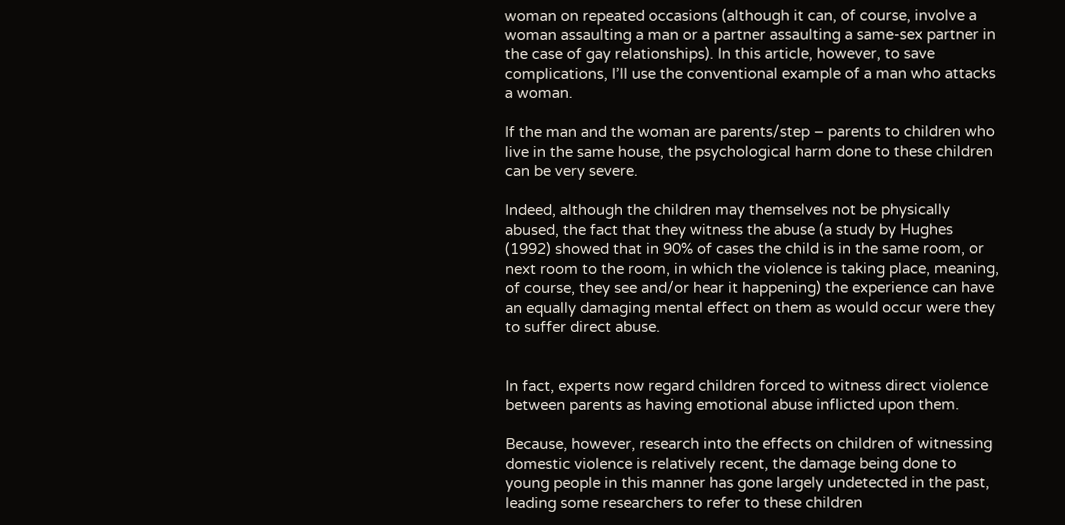woman on repeated occasions (although it can, of course, involve a woman assaulting a man or a partner assaulting a same-sex partner in the case of gay relationships). In this article, however, to save complications, I’ll use the conventional example of a man who attacks a woman.

If the man and the woman are parents/step – parents to children who live in the same house, the psychological harm done to these children can be very severe.

Indeed, although the children may themselves not be physically abused, the fact that they witness the abuse (a study by Hughes (1992) showed that in 90% of cases the child is in the same room, or next room to the room, in which the violence is taking place, meaning, of course, they see and/or hear it happening) the experience can have an equally damaging mental effect on them as would occur were they to suffer direct abuse.


In fact, experts now regard children forced to witness direct violence between parents as having emotional abuse inflicted upon them.

Because, however, research into the effects on children of witnessing domestic violence is relatively recent, the damage being done to young people in this manner has gone largely undetected in the past, leading some researchers to refer to these children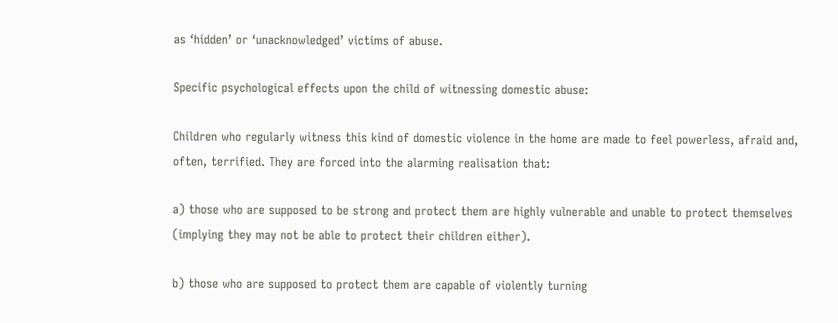as ‘hidden’ or ‘unacknowledged’ victims of abuse.

Specific psychological effects upon the child of witnessing domestic abuse:

Children who regularly witness this kind of domestic violence in the home are made to feel powerless, afraid and, often, terrified. They are forced into the alarming realisation that:

a) those who are supposed to be strong and protect them are highly vulnerable and unable to protect themselves (implying they may not be able to protect their children either).

b) those who are supposed to protect them are capable of violently turning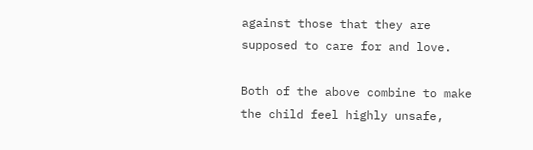against those that they are supposed to care for and love.

Both of the above combine to make the child feel highly unsafe,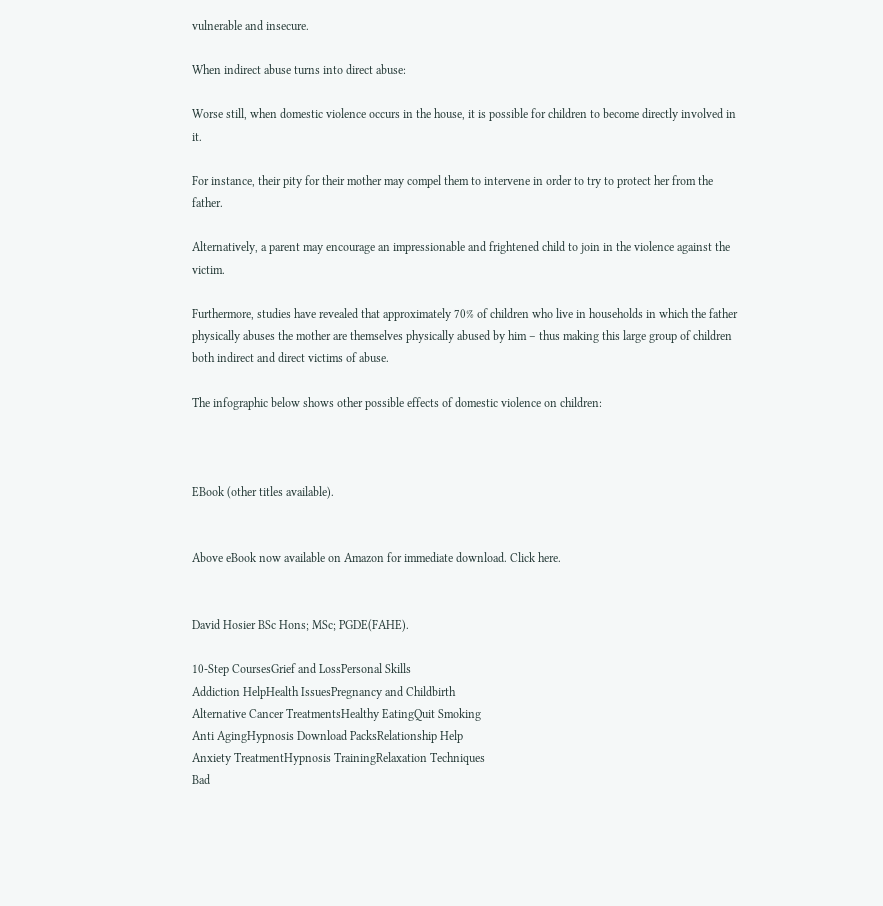vulnerable and insecure.

When indirect abuse turns into direct abuse:

Worse still, when domestic violence occurs in the house, it is possible for children to become directly involved in it.

For instance, their pity for their mother may compel them to intervene in order to try to protect her from the father.

Alternatively, a parent may encourage an impressionable and frightened child to join in the violence against the victim.

Furthermore, studies have revealed that approximately 70% of children who live in households in which the father physically abuses the mother are themselves physically abused by him – thus making this large group of children both indirect and direct victims of abuse.

The infographic below shows other possible effects of domestic violence on children:



EBook (other titles available).


Above eBook now available on Amazon for immediate download. Click here.


David Hosier BSc Hons; MSc; PGDE(FAHE).

10-Step CoursesGrief and LossPersonal Skills
Addiction HelpHealth IssuesPregnancy and Childbirth
Alternative Cancer TreatmentsHealthy EatingQuit Smoking
Anti AgingHypnosis Download PacksRelationship Help
Anxiety TreatmentHypnosis TrainingRelaxation Techniques
Bad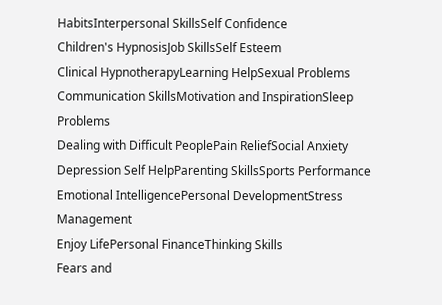HabitsInterpersonal SkillsSelf Confidence
Children's HypnosisJob SkillsSelf Esteem
Clinical HypnotherapyLearning HelpSexual Problems
Communication SkillsMotivation and InspirationSleep Problems
Dealing with Difficult PeoplePain ReliefSocial Anxiety
Depression Self HelpParenting SkillsSports Performance
Emotional IntelligencePersonal DevelopmentStress Management
Enjoy LifePersonal FinanceThinking Skills
Fears and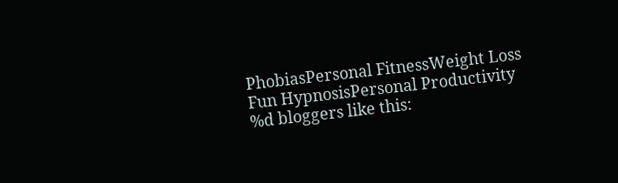PhobiasPersonal FitnessWeight Loss
Fun HypnosisPersonal Productivity
%d bloggers like this: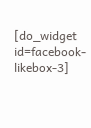[do_widget id=facebook-likebox-3]